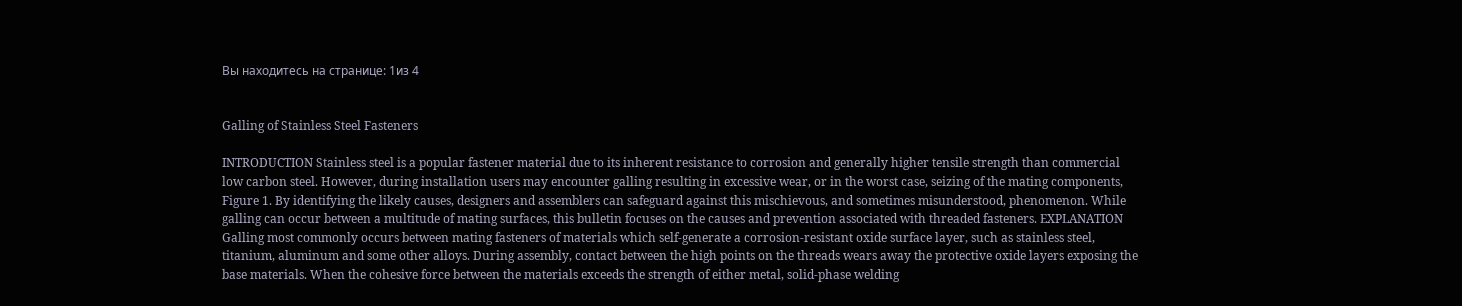Вы находитесь на странице: 1из 4


Galling of Stainless Steel Fasteners

INTRODUCTION Stainless steel is a popular fastener material due to its inherent resistance to corrosion and generally higher tensile strength than commercial low carbon steel. However, during installation users may encounter galling resulting in excessive wear, or in the worst case, seizing of the mating components, Figure 1. By identifying the likely causes, designers and assemblers can safeguard against this mischievous, and sometimes misunderstood, phenomenon. While galling can occur between a multitude of mating surfaces, this bulletin focuses on the causes and prevention associated with threaded fasteners. EXPLANATION Galling most commonly occurs between mating fasteners of materials which self-generate a corrosion-resistant oxide surface layer, such as stainless steel, titanium, aluminum and some other alloys. During assembly, contact between the high points on the threads wears away the protective oxide layers exposing the base materials. When the cohesive force between the materials exceeds the strength of either metal, solid-phase welding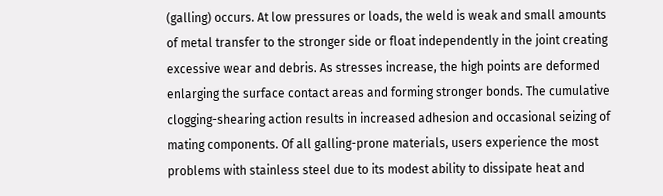(galling) occurs. At low pressures or loads, the weld is weak and small amounts of metal transfer to the stronger side or float independently in the joint creating excessive wear and debris. As stresses increase, the high points are deformed enlarging the surface contact areas and forming stronger bonds. The cumulative clogging-shearing action results in increased adhesion and occasional seizing of mating components. Of all galling-prone materials, users experience the most problems with stainless steel due to its modest ability to dissipate heat and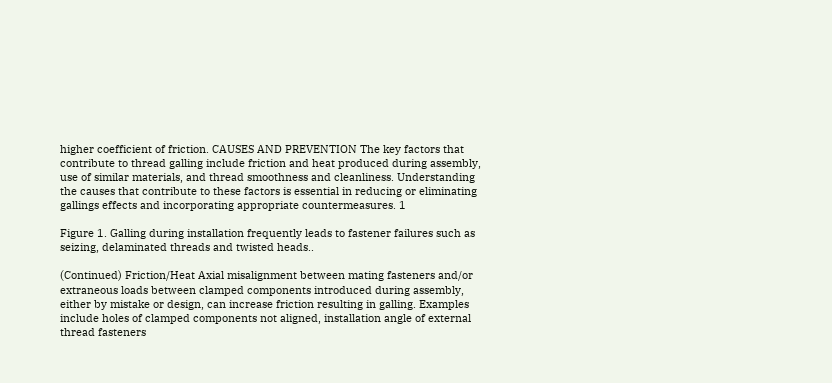higher coefficient of friction. CAUSES AND PREVENTION The key factors that contribute to thread galling include friction and heat produced during assembly, use of similar materials, and thread smoothness and cleanliness. Understanding the causes that contribute to these factors is essential in reducing or eliminating gallings effects and incorporating appropriate countermeasures. 1

Figure 1. Galling during installation frequently leads to fastener failures such as seizing, delaminated threads and twisted heads..

(Continued) Friction/Heat Axial misalignment between mating fasteners and/or extraneous loads between clamped components introduced during assembly, either by mistake or design, can increase friction resulting in galling. Examples include holes of clamped components not aligned, installation angle of external thread fasteners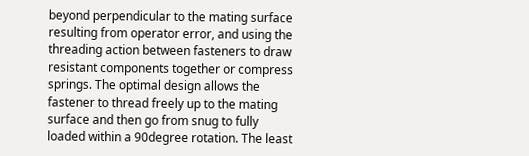beyond perpendicular to the mating surface resulting from operator error, and using the threading action between fasteners to draw resistant components together or compress springs. The optimal design allows the fastener to thread freely up to the mating surface and then go from snug to fully loaded within a 90degree rotation. The least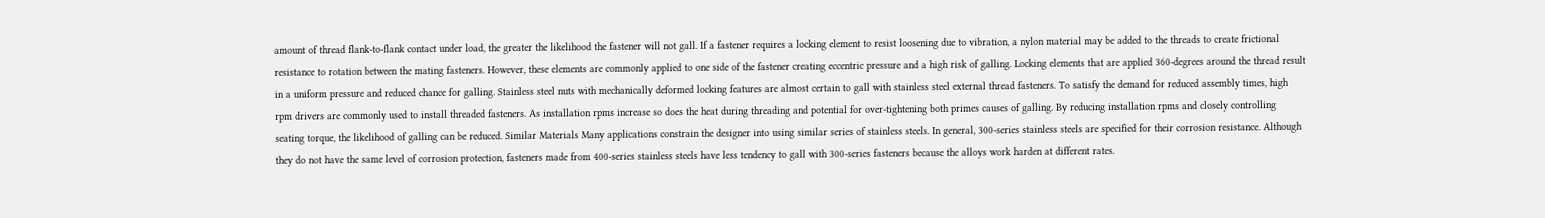amount of thread flank-to-flank contact under load, the greater the likelihood the fastener will not gall. If a fastener requires a locking element to resist loosening due to vibration, a nylon material may be added to the threads to create frictional resistance to rotation between the mating fasteners. However, these elements are commonly applied to one side of the fastener creating eccentric pressure and a high risk of galling. Locking elements that are applied 360-degrees around the thread result in a uniform pressure and reduced chance for galling. Stainless steel nuts with mechanically deformed locking features are almost certain to gall with stainless steel external thread fasteners. To satisfy the demand for reduced assembly times, high rpm drivers are commonly used to install threaded fasteners. As installation rpms increase so does the heat during threading and potential for over-tightening both primes causes of galling. By reducing installation rpms and closely controlling seating torque, the likelihood of galling can be reduced. Similar Materials Many applications constrain the designer into using similar series of stainless steels. In general, 300-series stainless steels are specified for their corrosion resistance. Although they do not have the same level of corrosion protection, fasteners made from 400-series stainless steels have less tendency to gall with 300-series fasteners because the alloys work harden at different rates.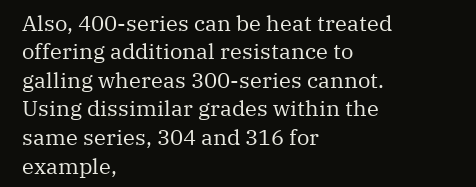Also, 400-series can be heat treated offering additional resistance to galling whereas 300-series cannot. Using dissimilar grades within the same series, 304 and 316 for example,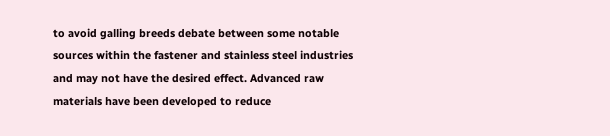to avoid galling breeds debate between some notable sources within the fastener and stainless steel industries and may not have the desired effect. Advanced raw materials have been developed to reduce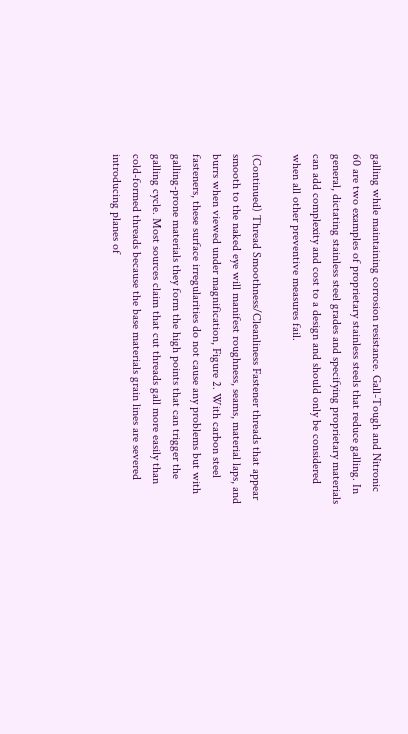galling while maintaining corrosion resistance. Gall-Tough and Nitronic 60 are two examples of proprietary stainless steels that reduce galling. In general, dictating stainless steel grades and specifying proprietary materials can add complexity and cost to a design and should only be considered when all other preventive measures fail.

(Continued) Thread Smoothness/Cleanliness Fastener threads that appear smooth to the naked eye will manifest roughness, seams, material laps, and burrs when viewed under magnification, Figure 2. With carbon steel fasteners, these surface irregularities do not cause any problems but with galling-prone materials they form the high points that can trigger the galling cycle. Most sources claim that cut threads gall more easily than cold-formed threads because the base materials grain lines are severed introducing planes of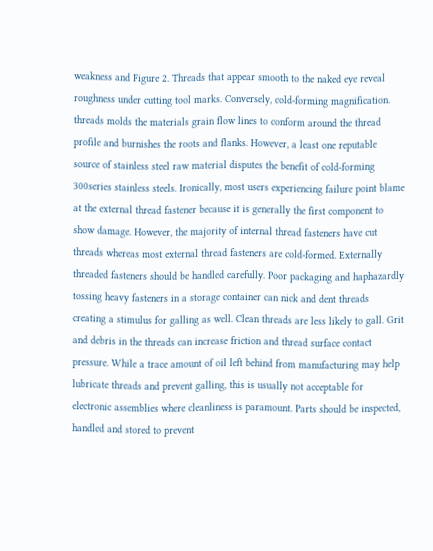weakness and Figure 2. Threads that appear smooth to the naked eye reveal roughness under cutting tool marks. Conversely, cold-forming magnification. threads molds the materials grain flow lines to conform around the thread profile and burnishes the roots and flanks. However, a least one reputable source of stainless steel raw material disputes the benefit of cold-forming 300series stainless steels. Ironically, most users experiencing failure point blame at the external thread fastener because it is generally the first component to show damage. However, the majority of internal thread fasteners have cut threads whereas most external thread fasteners are cold-formed. Externally threaded fasteners should be handled carefully. Poor packaging and haphazardly tossing heavy fasteners in a storage container can nick and dent threads creating a stimulus for galling as well. Clean threads are less likely to gall. Grit and debris in the threads can increase friction and thread surface contact pressure. While a trace amount of oil left behind from manufacturing may help lubricate threads and prevent galling, this is usually not acceptable for electronic assemblies where cleanliness is paramount. Parts should be inspected, handled and stored to prevent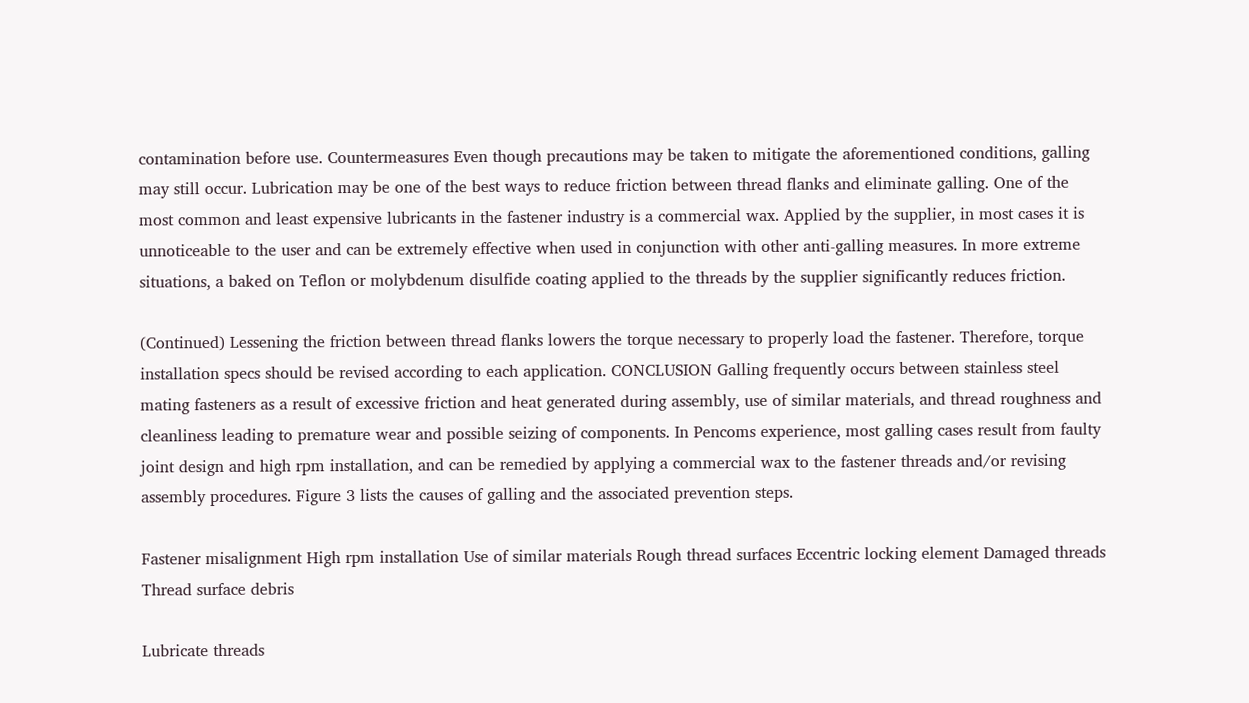contamination before use. Countermeasures Even though precautions may be taken to mitigate the aforementioned conditions, galling may still occur. Lubrication may be one of the best ways to reduce friction between thread flanks and eliminate galling. One of the most common and least expensive lubricants in the fastener industry is a commercial wax. Applied by the supplier, in most cases it is unnoticeable to the user and can be extremely effective when used in conjunction with other anti-galling measures. In more extreme situations, a baked on Teflon or molybdenum disulfide coating applied to the threads by the supplier significantly reduces friction.

(Continued) Lessening the friction between thread flanks lowers the torque necessary to properly load the fastener. Therefore, torque installation specs should be revised according to each application. CONCLUSION Galling frequently occurs between stainless steel mating fasteners as a result of excessive friction and heat generated during assembly, use of similar materials, and thread roughness and cleanliness leading to premature wear and possible seizing of components. In Pencoms experience, most galling cases result from faulty joint design and high rpm installation, and can be remedied by applying a commercial wax to the fastener threads and/or revising assembly procedures. Figure 3 lists the causes of galling and the associated prevention steps.

Fastener misalignment High rpm installation Use of similar materials Rough thread surfaces Eccentric locking element Damaged threads Thread surface debris

Lubricate threads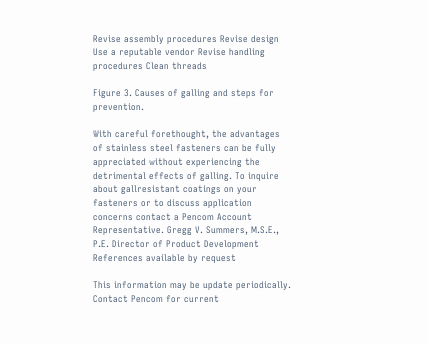Revise assembly procedures Revise design Use a reputable vendor Revise handling procedures Clean threads

Figure 3. Causes of galling and steps for prevention.

With careful forethought, the advantages of stainless steel fasteners can be fully appreciated without experiencing the detrimental effects of galling. To inquire about gallresistant coatings on your fasteners or to discuss application concerns contact a Pencom Account Representative. Gregg V. Summers, M.S.E., P.E. Director of Product Development
References available by request

This information may be update periodically. Contact Pencom for current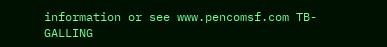information or see www.pencomsf.com TB-GALLING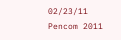02/23/11 Pencom 2011